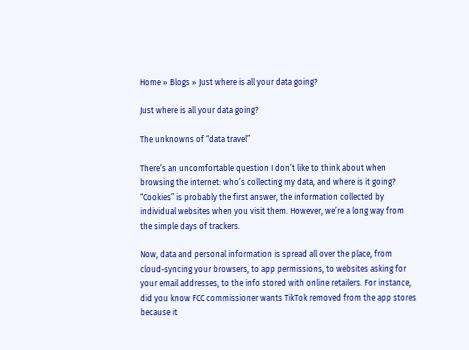Home » Blogs » Just where is all your data going?

Just where is all your data going?

The unknowns of “data travel”

There’s an uncomfortable question I don’t like to think about when browsing the internet: who’s collecting my data, and where is it going? “Cookies” is probably the first answer, the information collected by individual websites when you visit them. However, we’re a long way from the simple days of trackers.

Now, data and personal information is spread all over the place, from cloud-syncing your browsers, to app permissions, to websites asking for your email addresses, to the info stored with online retailers. For instance, did you know FCC commissioner wants TikTok removed from the app stores because it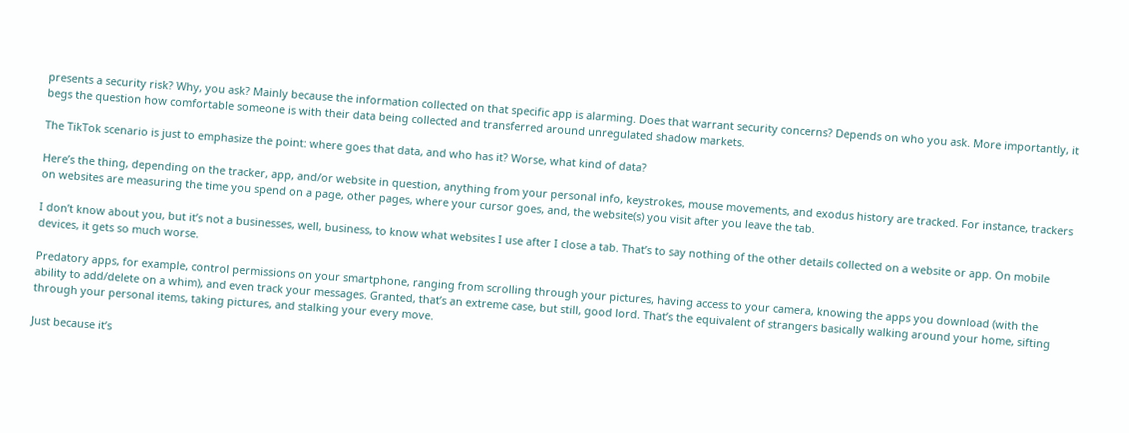presents a security risk? Why, you ask? Mainly because the information collected on that specific app is alarming. Does that warrant security concerns? Depends on who you ask. More importantly, it begs the question how comfortable someone is with their data being collected and transferred around unregulated shadow markets.

The TikTok scenario is just to emphasize the point: where goes that data, and who has it? Worse, what kind of data?

Here’s the thing, depending on the tracker, app, and/or website in question, anything from your personal info, keystrokes, mouse movements, and exodus history are tracked. For instance, trackers on websites are measuring the time you spend on a page, other pages, where your cursor goes, and, the website(s) you visit after you leave the tab.

I don’t know about you, but it’s not a businesses, well, business, to know what websites I use after I close a tab. That’s to say nothing of the other details collected on a website or app. On mobile devices, it gets so much worse.

Predatory apps, for example, control permissions on your smartphone, ranging from scrolling through your pictures, having access to your camera, knowing the apps you download (with the ability to add/delete on a whim), and even track your messages. Granted, that’s an extreme case, but still, good lord. That’s the equivalent of strangers basically walking around your home, sifting through your personal items, taking pictures, and stalking your every move.

Just because it’s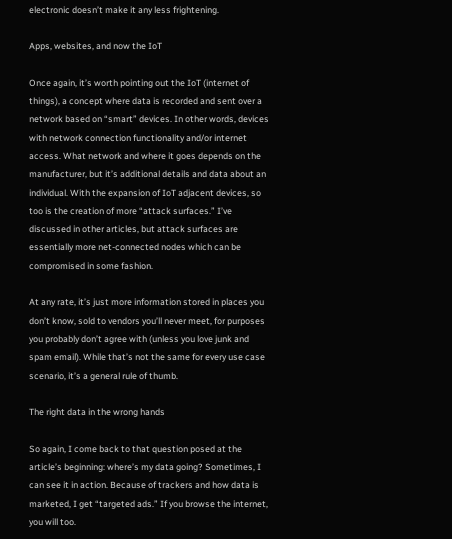electronic doesn’t make it any less frightening.

Apps, websites, and now the IoT

Once again, it’s worth pointing out the IoT (internet of things), a concept where data is recorded and sent over a network based on “smart” devices. In other words, devices with network connection functionality and/or internet access. What network and where it goes depends on the manufacturer, but it’s additional details and data about an individual. With the expansion of IoT adjacent devices, so too is the creation of more “attack surfaces.” I’ve discussed in other articles, but attack surfaces are essentially more net-connected nodes which can be compromised in some fashion.

At any rate, it’s just more information stored in places you don’t know, sold to vendors you’ll never meet, for purposes you probably don’t agree with (unless you love junk and spam email). While that’s not the same for every use case scenario, it’s a general rule of thumb.

The right data in the wrong hands

So again, I come back to that question posed at the article’s beginning: where’s my data going? Sometimes, I can see it in action. Because of trackers and how data is marketed, I get “targeted ads.” If you browse the internet, you will too.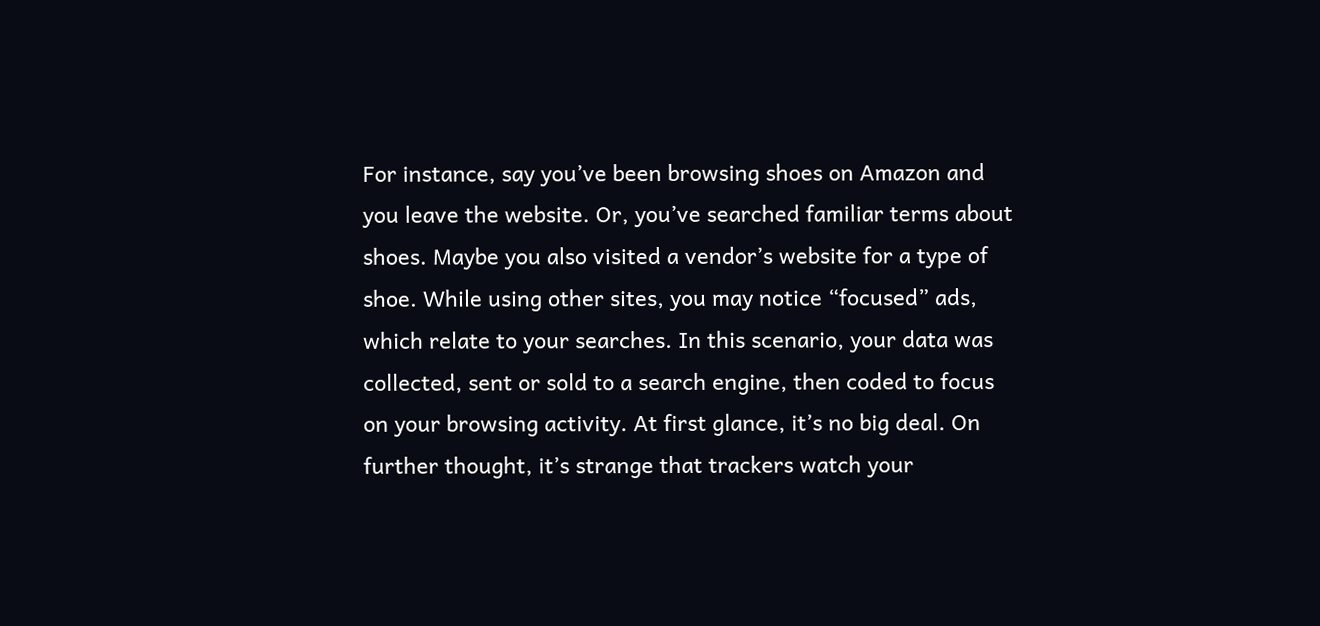For instance, say you’ve been browsing shoes on Amazon and you leave the website. Or, you’ve searched familiar terms about shoes. Maybe you also visited a vendor’s website for a type of shoe. While using other sites, you may notice “focused” ads, which relate to your searches. In this scenario, your data was collected, sent or sold to a search engine, then coded to focus on your browsing activity. At first glance, it’s no big deal. On further thought, it’s strange that trackers watch your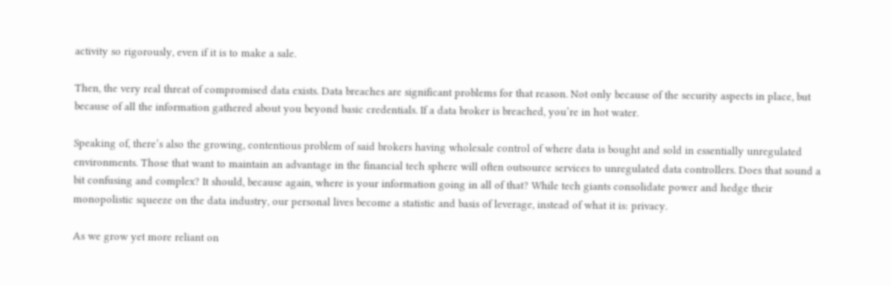activity so rigorously, even if it is to make a sale.

Then, the very real threat of compromised data exists. Data breaches are significant problems for that reason. Not only because of the security aspects in place, but because of all the information gathered about you beyond basic credentials. If a data broker is breached, you’re in hot water.

Speaking of, there’s also the growing, contentious problem of said brokers having wholesale control of where data is bought and sold in essentially unregulated environments. Those that want to maintain an advantage in the financial tech sphere will often outsource services to unregulated data controllers. Does that sound a bit confusing and complex? It should, because again, where is your information going in all of that? While tech giants consolidate power and hedge their monopolistic squeeze on the data industry, our personal lives become a statistic and basis of leverage, instead of what it is: privacy.

As we grow yet more reliant on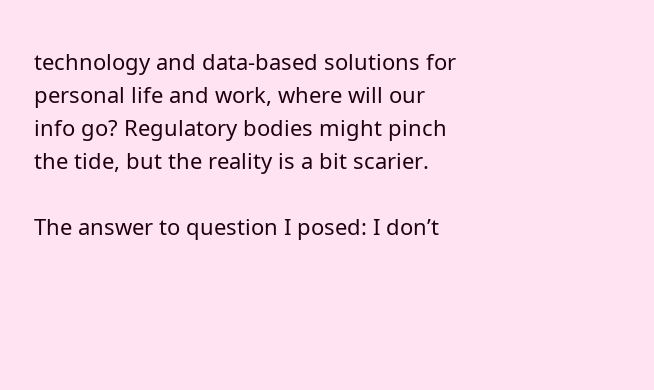technology and data-based solutions for personal life and work, where will our info go? Regulatory bodies might pinch the tide, but the reality is a bit scarier.

The answer to question I posed: I don’t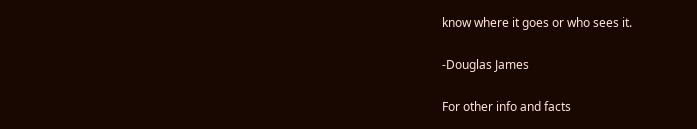know where it goes or who sees it.

-Douglas James

For other info and facts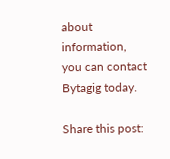about information, you can contact Bytagig today.

Share this post: